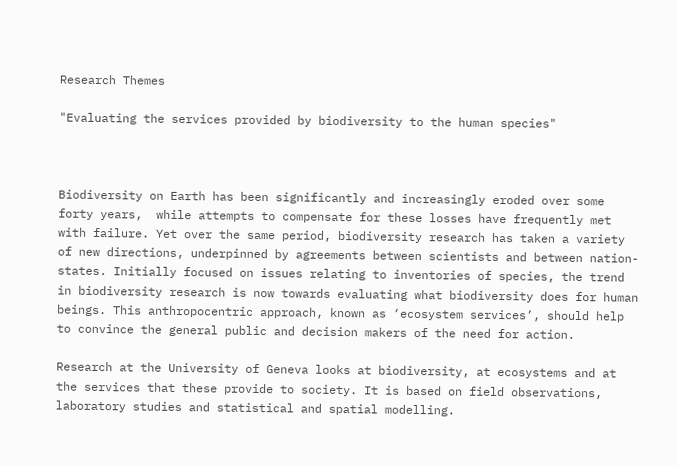Research Themes

"Evaluating the services provided by biodiversity to the human species"



Biodiversity on Earth has been significantly and increasingly eroded over some forty years,  while attempts to compensate for these losses have frequently met with failure. Yet over the same period, biodiversity research has taken a variety of new directions, underpinned by agreements between scientists and between nation-states. Initially focused on issues relating to inventories of species, the trend in biodiversity research is now towards evaluating what biodiversity does for human beings. This anthropocentric approach, known as ‘ecosystem services’, should help to convince the general public and decision makers of the need for action.

Research at the University of Geneva looks at biodiversity, at ecosystems and at the services that these provide to society. It is based on field observations, laboratory studies and statistical and spatial modelling.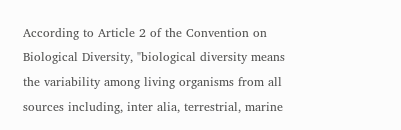According to Article 2 of the Convention on Biological Diversity, "biological diversity means the variability among living organisms from all sources including, inter alia, terrestrial, marine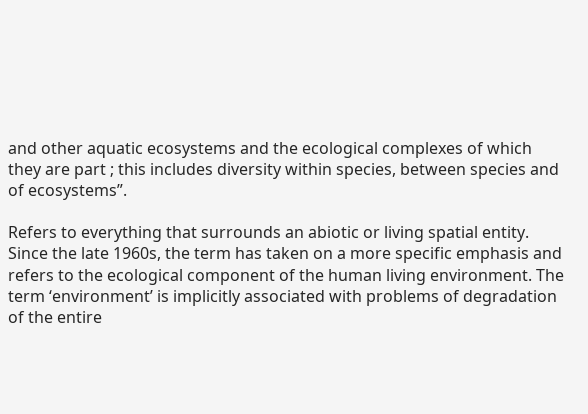and other aquatic ecosystems and the ecological complexes of which they are part ; this includes diversity within species, between species and of ecosystems”.

Refers to everything that surrounds an abiotic or living spatial entity. Since the late 1960s, the term has taken on a more specific emphasis and refers to the ecological component of the human living environment. The term ‘environment’ is implicitly associated with problems of degradation of the entire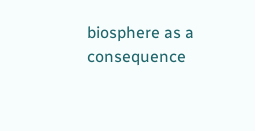biosphere as a consequence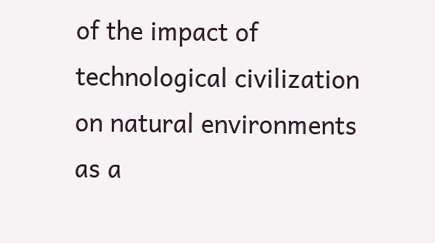of the impact of technological civilization on natural environments as a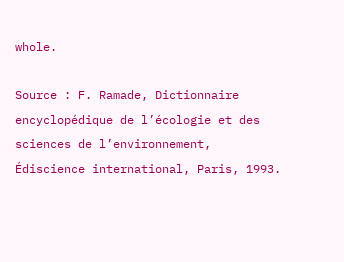whole.

Source : F. Ramade, Dictionnaire encyclopédique de l’écologie et des sciences de l’environnement, Édiscience international, Paris, 1993.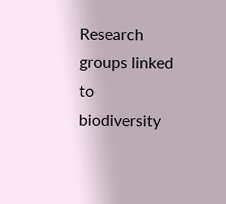Research groups linked to biodiversity